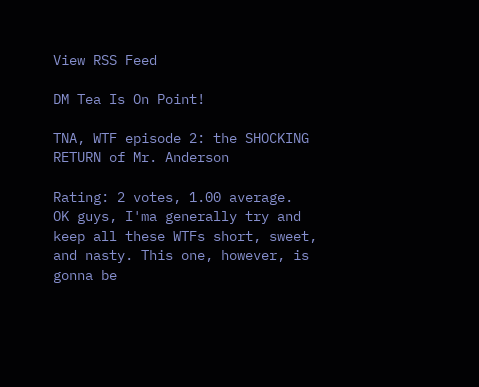View RSS Feed

DM Tea Is On Point!

TNA, WTF episode 2: the SHOCKING RETURN of Mr. Anderson

Rating: 2 votes, 1.00 average.
OK guys, I'ma generally try and keep all these WTFs short, sweet, and nasty. This one, however, is gonna be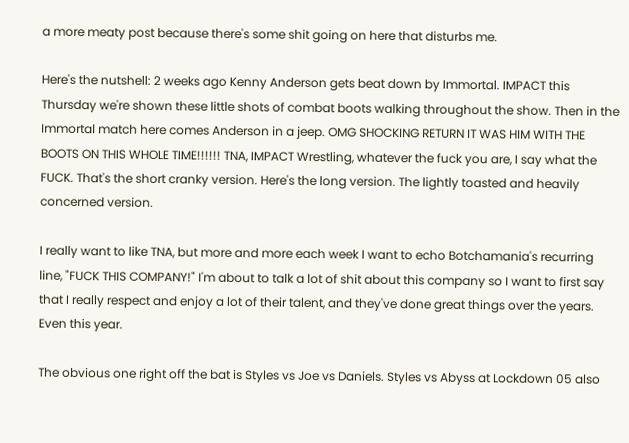a more meaty post because there's some shit going on here that disturbs me.

Here's the nutshell: 2 weeks ago Kenny Anderson gets beat down by Immortal. IMPACT this Thursday we're shown these little shots of combat boots walking throughout the show. Then in the Immortal match here comes Anderson in a jeep. OMG SHOCKING RETURN IT WAS HIM WITH THE BOOTS ON THIS WHOLE TIME!!!!!! TNA, IMPACT Wrestling, whatever the fuck you are, I say what the FUCK. That's the short cranky version. Here's the long version. The lightly toasted and heavily concerned version.

I really want to like TNA, but more and more each week I want to echo Botchamania's recurring line, "FUCK THIS COMPANY!" I'm about to talk a lot of shit about this company so I want to first say that I really respect and enjoy a lot of their talent, and they've done great things over the years. Even this year.

The obvious one right off the bat is Styles vs Joe vs Daniels. Styles vs Abyss at Lockdown 05 also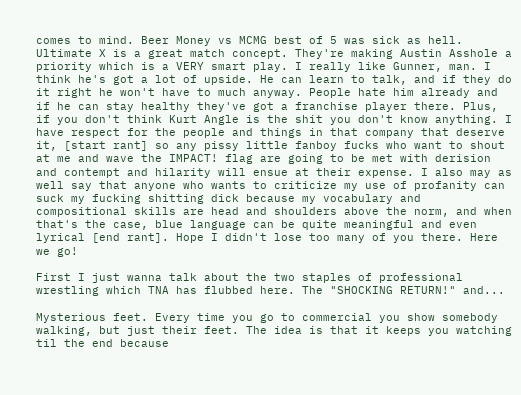comes to mind. Beer Money vs MCMG best of 5 was sick as hell. Ultimate X is a great match concept. They're making Austin Asshole a priority which is a VERY smart play. I really like Gunner, man. I think he's got a lot of upside. He can learn to talk, and if they do it right he won't have to much anyway. People hate him already and if he can stay healthy they've got a franchise player there. Plus, if you don't think Kurt Angle is the shit you don't know anything. I have respect for the people and things in that company that deserve it, [start rant] so any pissy little fanboy fucks who want to shout at me and wave the IMPACT! flag are going to be met with derision and contempt and hilarity will ensue at their expense. I also may as well say that anyone who wants to criticize my use of profanity can suck my fucking shitting dick because my vocabulary and compositional skills are head and shoulders above the norm, and when that's the case, blue language can be quite meaningful and even lyrical [end rant]. Hope I didn't lose too many of you there. Here we go!

First I just wanna talk about the two staples of professional wrestling which TNA has flubbed here. The "SHOCKING RETURN!" and...

Mysterious feet. Every time you go to commercial you show somebody walking, but just their feet. The idea is that it keeps you watching til the end because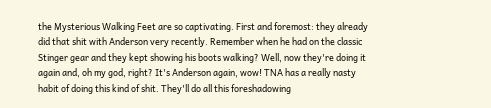the Mysterious Walking Feet are so captivating. First and foremost: they already did that shit with Anderson very recently. Remember when he had on the classic Stinger gear and they kept showing his boots walking? Well, now they're doing it again and, oh my god, right? It's Anderson again, wow! TNA has a really nasty habit of doing this kind of shit. They'll do all this foreshadowing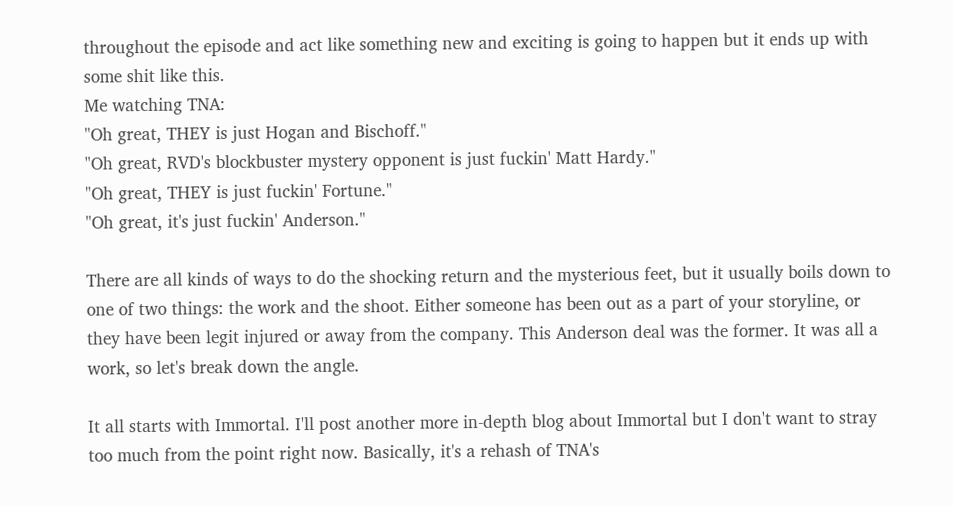throughout the episode and act like something new and exciting is going to happen but it ends up with some shit like this.
Me watching TNA:
"Oh great, THEY is just Hogan and Bischoff."
"Oh great, RVD's blockbuster mystery opponent is just fuckin' Matt Hardy."
"Oh great, THEY is just fuckin' Fortune."
"Oh great, it's just fuckin' Anderson."

There are all kinds of ways to do the shocking return and the mysterious feet, but it usually boils down to one of two things: the work and the shoot. Either someone has been out as a part of your storyline, or they have been legit injured or away from the company. This Anderson deal was the former. It was all a work, so let's break down the angle.

It all starts with Immortal. I'll post another more in-depth blog about Immortal but I don't want to stray too much from the point right now. Basically, it's a rehash of TNA's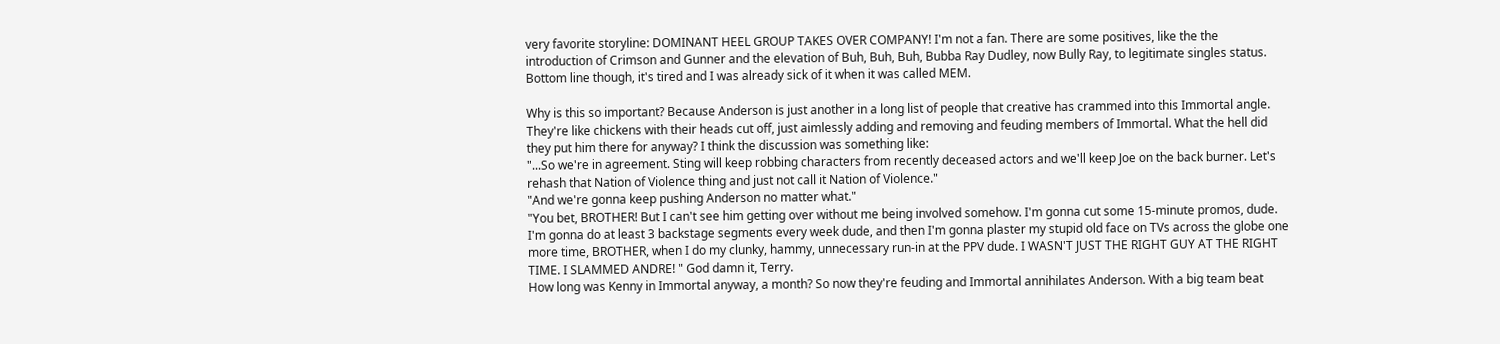very favorite storyline: DOMINANT HEEL GROUP TAKES OVER COMPANY! I'm not a fan. There are some positives, like the the introduction of Crimson and Gunner and the elevation of Buh, Buh, Buh, Bubba Ray Dudley, now Bully Ray, to legitimate singles status. Bottom line though, it's tired and I was already sick of it when it was called MEM.

Why is this so important? Because Anderson is just another in a long list of people that creative has crammed into this Immortal angle. They're like chickens with their heads cut off, just aimlessly adding and removing and feuding members of Immortal. What the hell did they put him there for anyway? I think the discussion was something like:
"...So we're in agreement. Sting will keep robbing characters from recently deceased actors and we'll keep Joe on the back burner. Let's rehash that Nation of Violence thing and just not call it Nation of Violence."
"And we're gonna keep pushing Anderson no matter what."
"You bet, BROTHER! But I can't see him getting over without me being involved somehow. I'm gonna cut some 15-minute promos, dude. I'm gonna do at least 3 backstage segments every week dude, and then I'm gonna plaster my stupid old face on TVs across the globe one more time, BROTHER, when I do my clunky, hammy, unnecessary run-in at the PPV dude. I WASN'T JUST THE RIGHT GUY AT THE RIGHT TIME. I SLAMMED ANDRE! " God damn it, Terry.
How long was Kenny in Immortal anyway, a month? So now they're feuding and Immortal annihilates Anderson. With a big team beat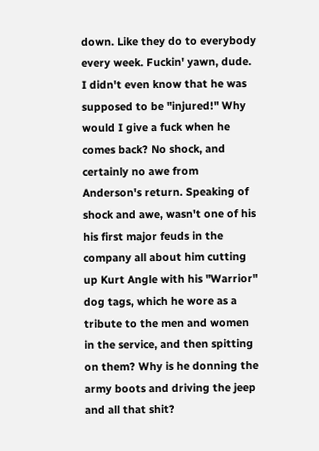down. Like they do to everybody every week. Fuckin' yawn, dude. I didn't even know that he was supposed to be "injured!" Why would I give a fuck when he comes back? No shock, and certainly no awe from Anderson's return. Speaking of shock and awe, wasn't one of his his first major feuds in the company all about him cutting up Kurt Angle with his "Warrior" dog tags, which he wore as a tribute to the men and women in the service, and then spitting on them? Why is he donning the army boots and driving the jeep and all that shit?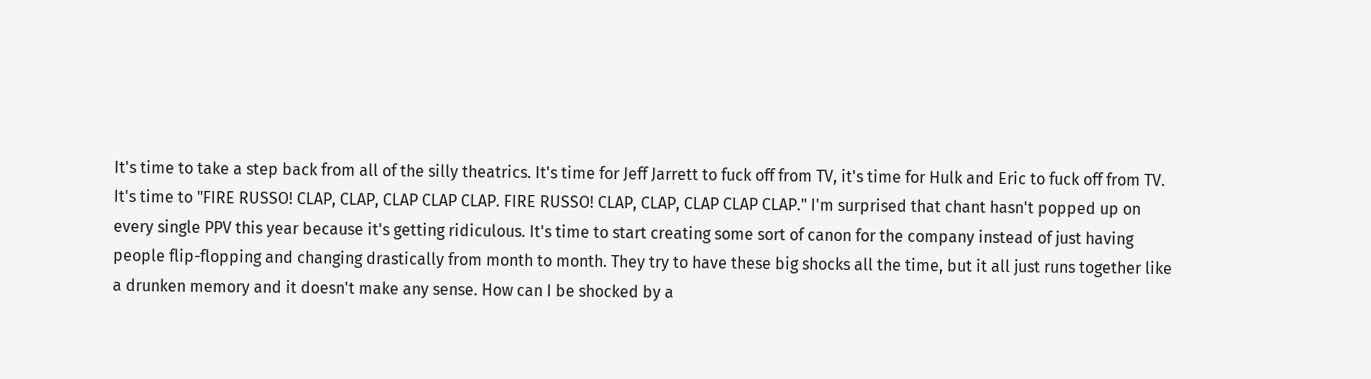It's time to take a step back from all of the silly theatrics. It's time for Jeff Jarrett to fuck off from TV, it's time for Hulk and Eric to fuck off from TV. It's time to "FIRE RUSSO! CLAP, CLAP, CLAP CLAP CLAP. FIRE RUSSO! CLAP, CLAP, CLAP CLAP CLAP." I'm surprised that chant hasn't popped up on every single PPV this year because it's getting ridiculous. It's time to start creating some sort of canon for the company instead of just having people flip-flopping and changing drastically from month to month. They try to have these big shocks all the time, but it all just runs together like a drunken memory and it doesn't make any sense. How can I be shocked by a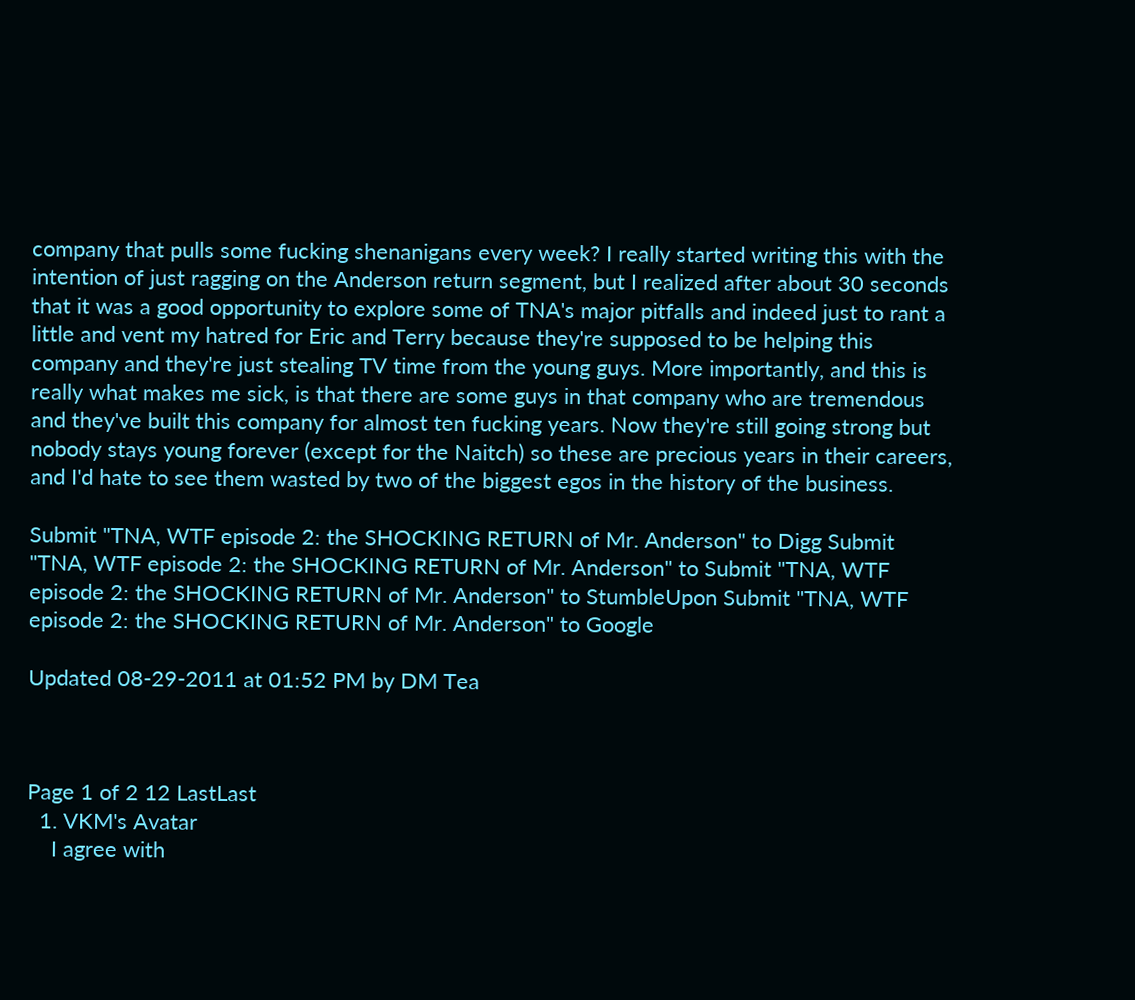company that pulls some fucking shenanigans every week? I really started writing this with the intention of just ragging on the Anderson return segment, but I realized after about 30 seconds that it was a good opportunity to explore some of TNA's major pitfalls and indeed just to rant a little and vent my hatred for Eric and Terry because they're supposed to be helping this company and they're just stealing TV time from the young guys. More importantly, and this is really what makes me sick, is that there are some guys in that company who are tremendous and they've built this company for almost ten fucking years. Now they're still going strong but nobody stays young forever (except for the Naitch) so these are precious years in their careers, and I'd hate to see them wasted by two of the biggest egos in the history of the business.

Submit "TNA, WTF episode 2: the SHOCKING RETURN of Mr. Anderson" to Digg Submit "TNA, WTF episode 2: the SHOCKING RETURN of Mr. Anderson" to Submit "TNA, WTF episode 2: the SHOCKING RETURN of Mr. Anderson" to StumbleUpon Submit "TNA, WTF episode 2: the SHOCKING RETURN of Mr. Anderson" to Google

Updated 08-29-2011 at 01:52 PM by DM Tea



Page 1 of 2 12 LastLast
  1. VKM's Avatar
    I agree with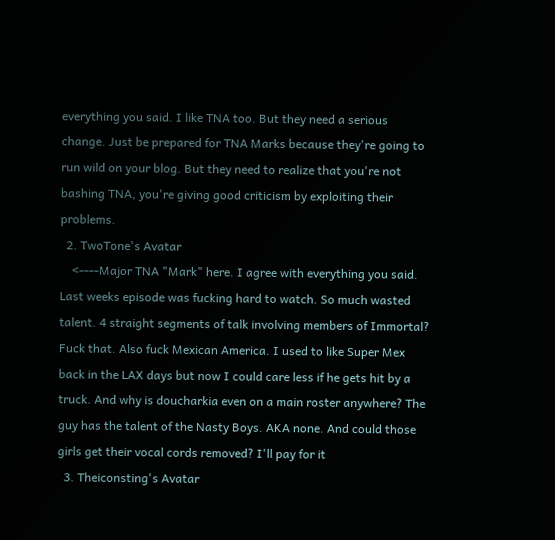everything you said. I like TNA too. But they need a serious change. Just be prepared for TNA Marks because they're going to run wild on your blog. But they need to realize that you're not bashing TNA, you're giving good criticism by exploiting their problems.
  2. TwoTone's Avatar
    <----Major TNA "Mark" here. I agree with everything you said. Last weeks episode was fucking hard to watch. So much wasted talent. 4 straight segments of talk involving members of Immortal? Fuck that. Also fuck Mexican America. I used to like Super Mex back in the LAX days but now I could care less if he gets hit by a truck. And why is doucharkia even on a main roster anywhere? The guy has the talent of the Nasty Boys. AKA none. And could those girls get their vocal cords removed? I'll pay for it
  3. Theiconsting's Avatar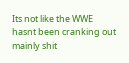Its not like the WWE hasnt been cranking out mainly shit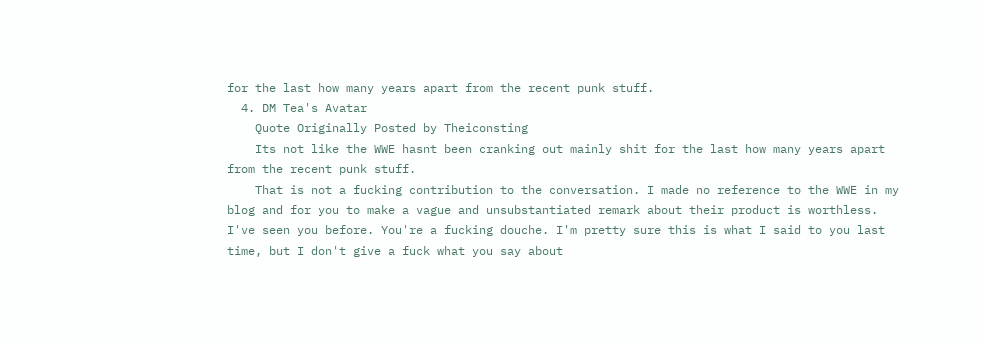for the last how many years apart from the recent punk stuff.
  4. DM Tea's Avatar
    Quote Originally Posted by Theiconsting
    Its not like the WWE hasnt been cranking out mainly shit for the last how many years apart from the recent punk stuff.
    That is not a fucking contribution to the conversation. I made no reference to the WWE in my blog and for you to make a vague and unsubstantiated remark about their product is worthless. I've seen you before. You're a fucking douche. I'm pretty sure this is what I said to you last time, but I don't give a fuck what you say about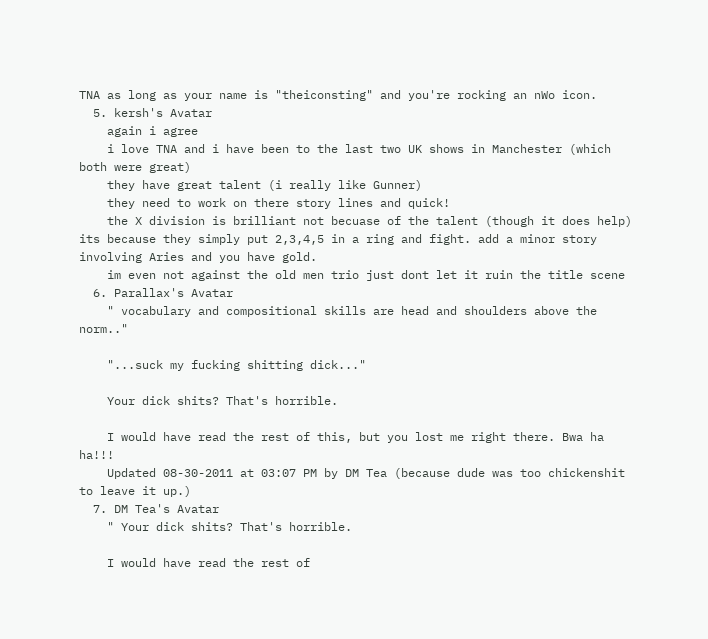TNA as long as your name is "theiconsting" and you're rocking an nWo icon.
  5. kersh's Avatar
    again i agree
    i love TNA and i have been to the last two UK shows in Manchester (which both were great)
    they have great talent (i really like Gunner)
    they need to work on there story lines and quick!
    the X division is brilliant not becuase of the talent (though it does help) its because they simply put 2,3,4,5 in a ring and fight. add a minor story involving Aries and you have gold.
    im even not against the old men trio just dont let it ruin the title scene
  6. Parallax's Avatar
    " vocabulary and compositional skills are head and shoulders above the norm.."

    "...suck my fucking shitting dick..."

    Your dick shits? That's horrible.

    I would have read the rest of this, but you lost me right there. Bwa ha ha!!!
    Updated 08-30-2011 at 03:07 PM by DM Tea (because dude was too chickenshit to leave it up.)
  7. DM Tea's Avatar
    " Your dick shits? That's horrible.

    I would have read the rest of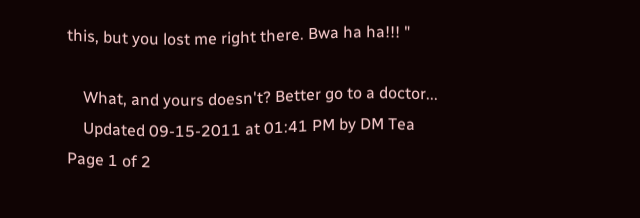this, but you lost me right there. Bwa ha ha!!! "

    What, and yours doesn't? Better go to a doctor...
    Updated 09-15-2011 at 01:41 PM by DM Tea
Page 1 of 2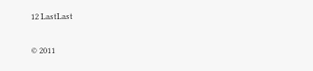12 LastLast

© 2011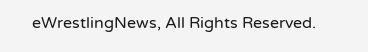eWrestlingNews, All Rights Reserved.